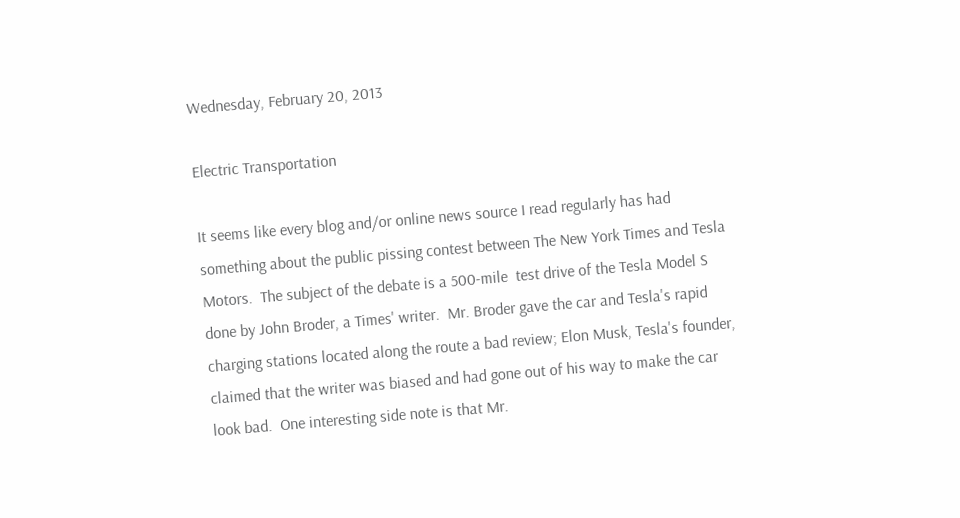Wednesday, February 20, 2013

Electric Transportation

It seems like every blog and/or online news source I read regularly has had something about the public pissing contest between The New York Times and Tesla Motors.  The subject of the debate is a 500-mile  test drive of the Tesla Model S done by John Broder, a Times' writer.  Mr. Broder gave the car and Tesla's rapid charging stations located along the route a bad review; Elon Musk, Tesla's founder, claimed that the writer was biased and had gone out of his way to make the car look bad.  One interesting side note is that Mr.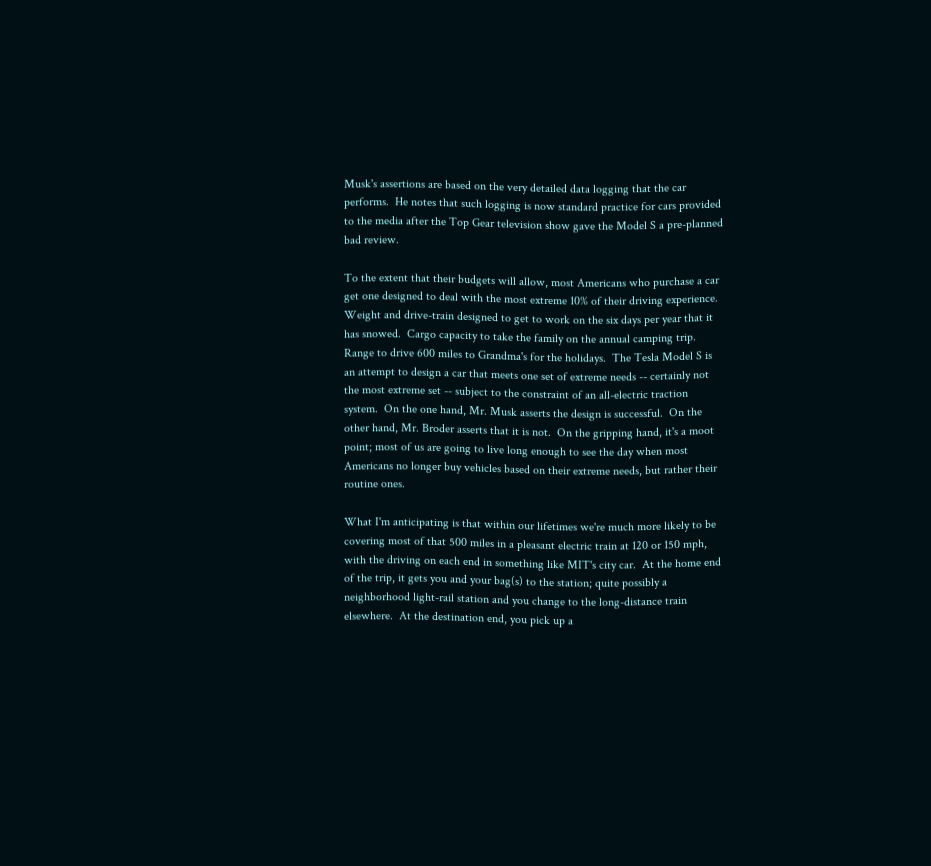Musk's assertions are based on the very detailed data logging that the car performs.  He notes that such logging is now standard practice for cars provided to the media after the Top Gear television show gave the Model S a pre-planned bad review.

To the extent that their budgets will allow, most Americans who purchase a car get one designed to deal with the most extreme 10% of their driving experience.  Weight and drive-train designed to get to work on the six days per year that it has snowed.  Cargo capacity to take the family on the annual camping trip.  Range to drive 600 miles to Grandma's for the holidays.  The Tesla Model S is an attempt to design a car that meets one set of extreme needs -- certainly not the most extreme set -- subject to the constraint of an all-electric traction system.  On the one hand, Mr. Musk asserts the design is successful.  On the other hand, Mr. Broder asserts that it is not.  On the gripping hand, it's a moot point; most of us are going to live long enough to see the day when most Americans no longer buy vehicles based on their extreme needs, but rather their routine ones.

What I'm anticipating is that within our lifetimes we're much more likely to be covering most of that 500 miles in a pleasant electric train at 120 or 150 mph, with the driving on each end in something like MIT's city car.  At the home end of the trip, it gets you and your bag(s) to the station; quite possibly a neighborhood light-rail station and you change to the long-distance train elsewhere.  At the destination end, you pick up a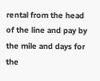rental from the head of the line and pay by the mile and days for the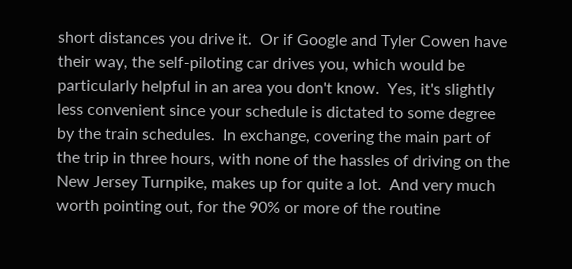short distances you drive it.  Or if Google and Tyler Cowen have their way, the self-piloting car drives you, which would be particularly helpful in an area you don't know.  Yes, it's slightly less convenient since your schedule is dictated to some degree by the train schedules.  In exchange, covering the main part of the trip in three hours, with none of the hassles of driving on the New Jersey Turnpike, makes up for quite a lot.  And very much worth pointing out, for the 90% or more of the routine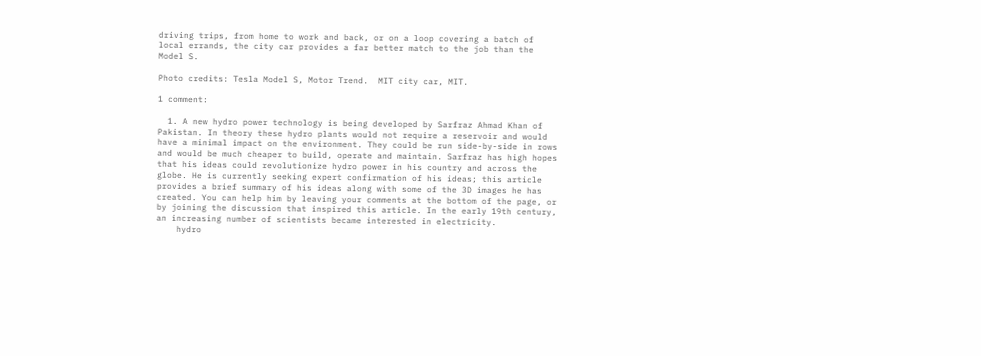driving trips, from home to work and back, or on a loop covering a batch of local errands, the city car provides a far better match to the job than the Model S.

Photo credits: Tesla Model S, Motor Trend.  MIT city car, MIT.

1 comment:

  1. A new hydro power technology is being developed by Sarfraz Ahmad Khan of Pakistan. In theory these hydro plants would not require a reservoir and would have a minimal impact on the environment. They could be run side-by-side in rows and would be much cheaper to build, operate and maintain. Sarfraz has high hopes that his ideas could revolutionize hydro power in his country and across the globe. He is currently seeking expert confirmation of his ideas; this article provides a brief summary of his ideas along with some of the 3D images he has created. You can help him by leaving your comments at the bottom of the page, or by joining the discussion that inspired this article. In the early 19th century, an increasing number of scientists became interested in electricity.
    hydro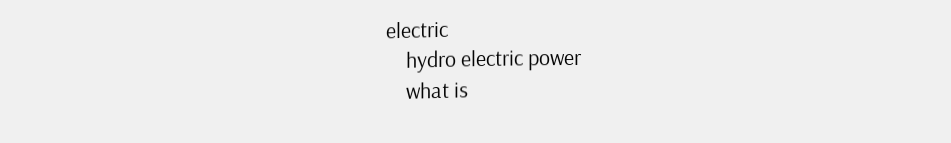electric
    hydro electric power
    what is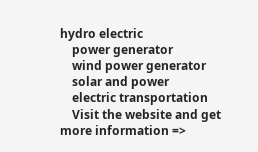hydro electric
    power generator
    wind power generator
    solar and power
    electric transportation
    Visit the website and get more information =>